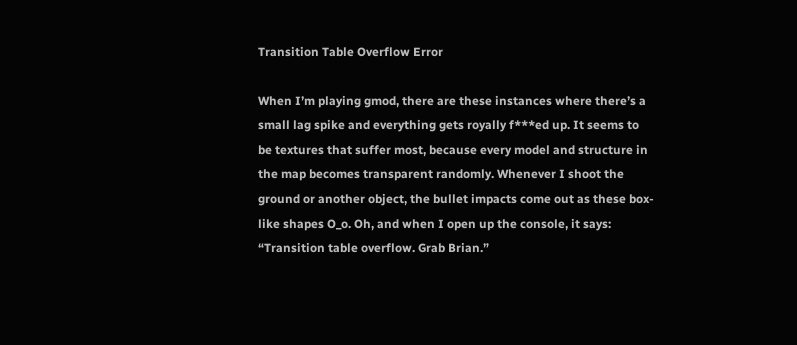Transition Table Overflow Error

When I’m playing gmod, there are these instances where there’s a small lag spike and everything gets royally f***ed up. It seems to be textures that suffer most, because every model and structure in the map becomes transparent randomly. Whenever I shoot the ground or another object, the bullet impacts come out as these box-like shapes O_o. Oh, and when I open up the console, it says:
“Transition table overflow. Grab Brian.”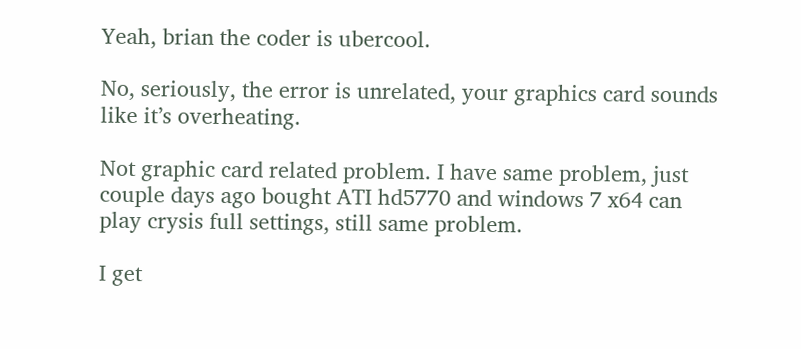Yeah, brian the coder is ubercool.

No, seriously, the error is unrelated, your graphics card sounds like it’s overheating.

Not graphic card related problem. I have same problem, just couple days ago bought ATI hd5770 and windows 7 x64 can play crysis full settings, still same problem.

I get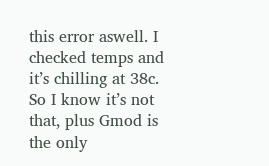this error aswell. I checked temps and it’s chilling at 38c. So I know it’s not that, plus Gmod is the only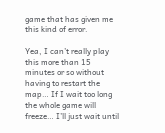game that has given me this kind of error.

Yea, I can’t really play this more than 15 minutes or so without having to restart the map… If I wait too long the whole game will freeze… I’ll just wait until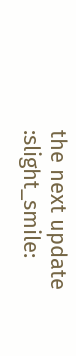the next update :slight_smile: